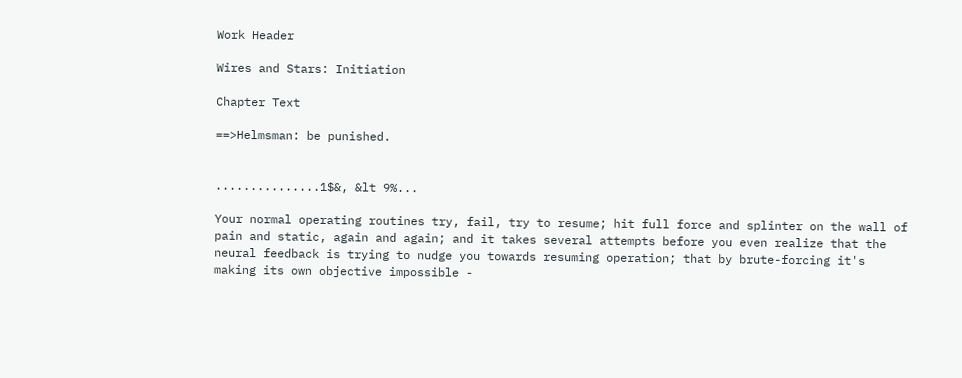Work Header

Wires and Stars: Initiation

Chapter Text

==>Helmsman: be punished.


...............1$&, &lt 9%...

Your normal operating routines try, fail, try to resume; hit full force and splinter on the wall of pain and static, again and again; and it takes several attempts before you even realize that the neural feedback is trying to nudge you towards resuming operation; that by brute-forcing it's making its own objective impossible -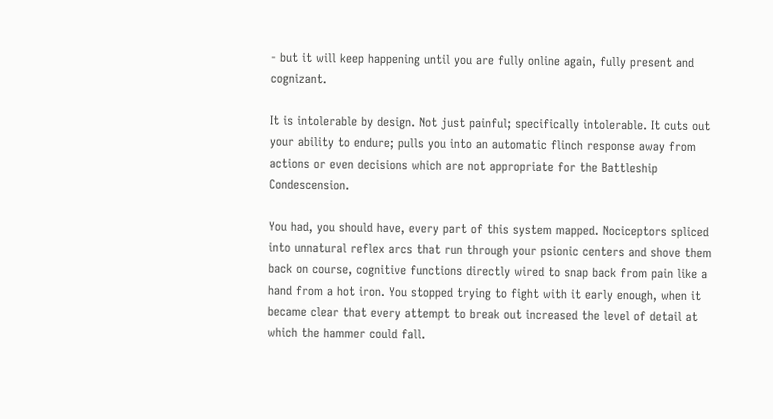- but it will keep happening until you are fully online again, fully present and cognizant.

It is intolerable by design. Not just painful; specifically intolerable. It cuts out your ability to endure; pulls you into an automatic flinch response away from actions or even decisions which are not appropriate for the Battleship Condescension.

You had, you should have, every part of this system mapped. Nociceptors spliced into unnatural reflex arcs that run through your psionic centers and shove them back on course, cognitive functions directly wired to snap back from pain like a hand from a hot iron. You stopped trying to fight with it early enough, when it became clear that every attempt to break out increased the level of detail at which the hammer could fall.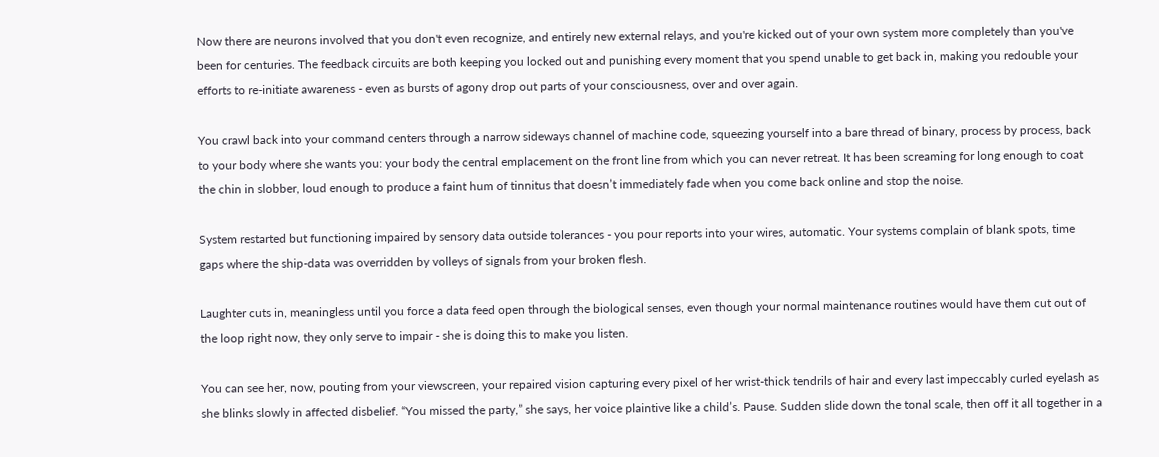Now there are neurons involved that you don't even recognize, and entirely new external relays, and you're kicked out of your own system more completely than you've been for centuries. The feedback circuits are both keeping you locked out and punishing every moment that you spend unable to get back in, making you redouble your efforts to re-initiate awareness - even as bursts of agony drop out parts of your consciousness, over and over again.

You crawl back into your command centers through a narrow sideways channel of machine code, squeezing yourself into a bare thread of binary, process by process, back to your body where she wants you: your body the central emplacement on the front line from which you can never retreat. It has been screaming for long enough to coat the chin in slobber, loud enough to produce a faint hum of tinnitus that doesn’t immediately fade when you come back online and stop the noise.

System restarted but functioning impaired by sensory data outside tolerances - you pour reports into your wires, automatic. Your systems complain of blank spots, time gaps where the ship-data was overridden by volleys of signals from your broken flesh.

Laughter cuts in, meaningless until you force a data feed open through the biological senses, even though your normal maintenance routines would have them cut out of the loop right now, they only serve to impair - she is doing this to make you listen.

You can see her, now, pouting from your viewscreen, your repaired vision capturing every pixel of her wrist-thick tendrils of hair and every last impeccably curled eyelash as she blinks slowly in affected disbelief. “You missed the party,” she says, her voice plaintive like a child’s. Pause. Sudden slide down the tonal scale, then off it all together in a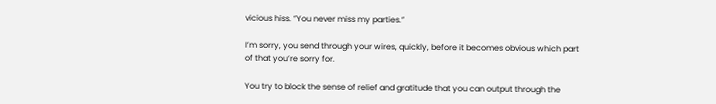vicious hiss. ”You never miss my parties.”

I’m sorry, you send through your wires, quickly, before it becomes obvious which part of that you’re sorry for.

You try to block the sense of relief and gratitude that you can output through the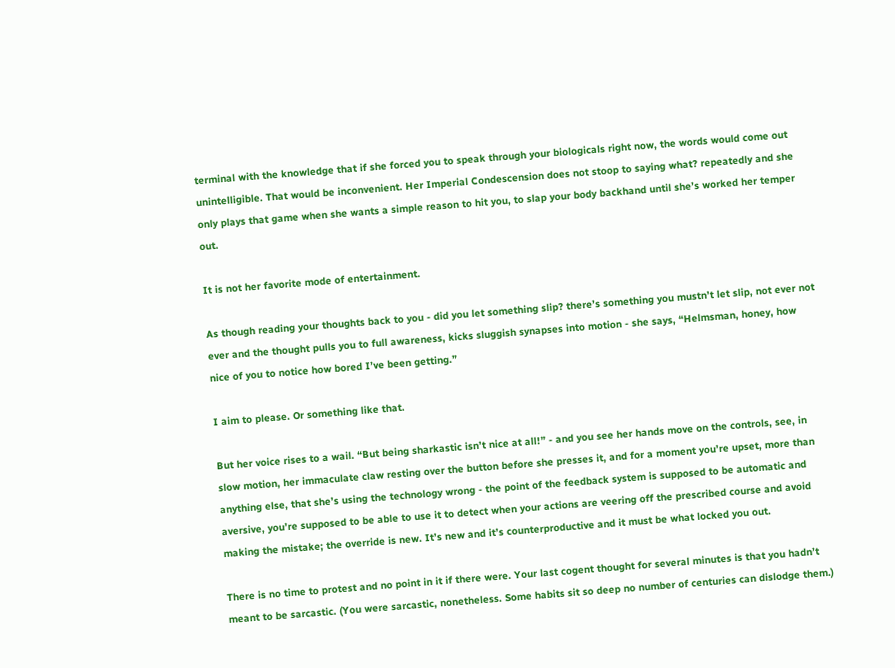terminal with the knowledge that if she forced you to speak through your biologicals right now, the words would come out unintelligible. That would be inconvenient. Her Imperial Condescension does not stoop to saying what? repeatedly and she only plays that game when she wants a simple reason to hit you, to slap your body backhand until she’s worked her temper out.

It is not her favorite mode of entertainment.

As though reading your thoughts back to you - did you let something slip? there’s something you mustn’t let slip, not ever not ever and the thought pulls you to full awareness, kicks sluggish synapses into motion - she says, “Helmsman, honey, how nice of you to notice how bored I’ve been getting.”

I aim to please. Or something like that.

But her voice rises to a wail. “But being sharkastic isn’t nice at all!” - and you see her hands move on the controls, see, in slow motion, her immaculate claw resting over the button before she presses it, and for a moment you’re upset, more than anything else, that she’s using the technology wrong - the point of the feedback system is supposed to be automatic and aversive, you’re supposed to be able to use it to detect when your actions are veering off the prescribed course and avoid making the mistake; the override is new. It’s new and it’s counterproductive and it must be what locked you out.

There is no time to protest and no point in it if there were. Your last cogent thought for several minutes is that you hadn’t meant to be sarcastic. (You were sarcastic, nonetheless. Some habits sit so deep no number of centuries can dislodge them.)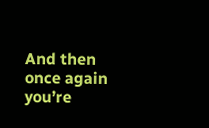And then once again you’re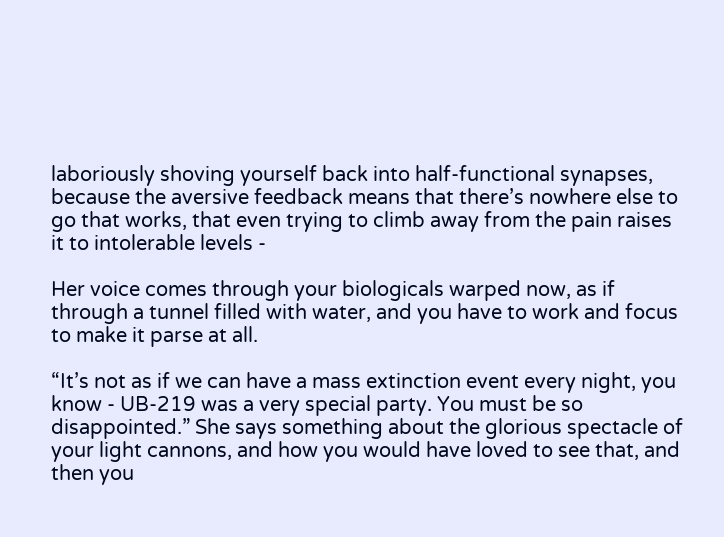laboriously shoving yourself back into half-functional synapses, because the aversive feedback means that there’s nowhere else to go that works, that even trying to climb away from the pain raises it to intolerable levels -

Her voice comes through your biologicals warped now, as if through a tunnel filled with water, and you have to work and focus to make it parse at all.

“It’s not as if we can have a mass extinction event every night, you know - UB-219 was a very special party. You must be so disappointed.” She says something about the glorious spectacle of your light cannons, and how you would have loved to see that, and then you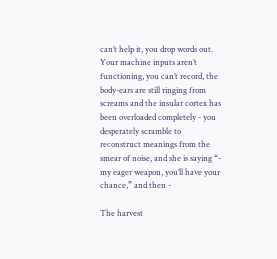can’t help it, you drop words out. Your machine inputs aren’t functioning, you can’t record, the body-ears are still ringing from screams and the insular cortex has been overloaded completely - you desperately scramble to reconstruct meanings from the smear of noise, and she is saying “- my eager weapon, you’ll have your chance,” and then -

The harvest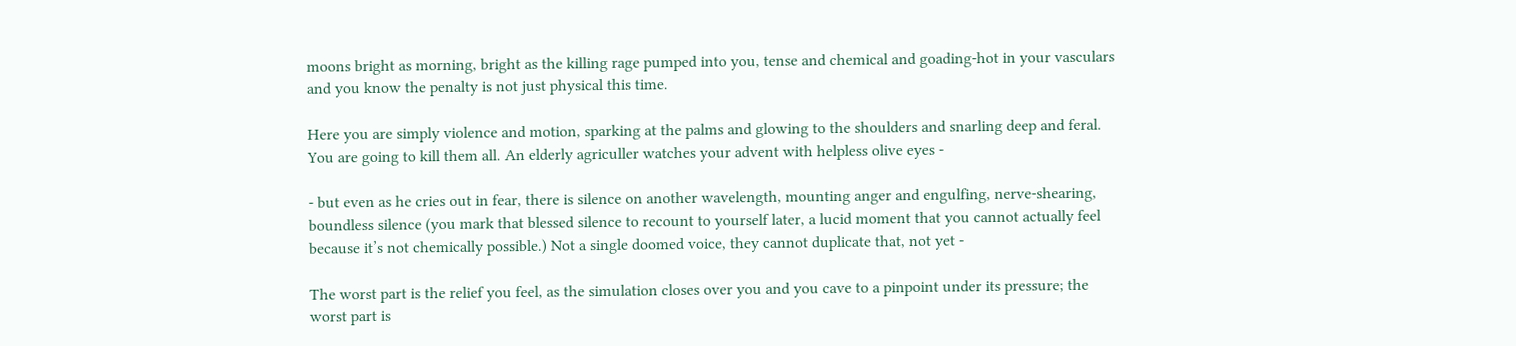moons bright as morning, bright as the killing rage pumped into you, tense and chemical and goading-hot in your vasculars and you know the penalty is not just physical this time.

Here you are simply violence and motion, sparking at the palms and glowing to the shoulders and snarling deep and feral. You are going to kill them all. An elderly agriculler watches your advent with helpless olive eyes -

- but even as he cries out in fear, there is silence on another wavelength, mounting anger and engulfing, nerve-shearing, boundless silence (you mark that blessed silence to recount to yourself later, a lucid moment that you cannot actually feel because it’s not chemically possible.) Not a single doomed voice, they cannot duplicate that, not yet -

The worst part is the relief you feel, as the simulation closes over you and you cave to a pinpoint under its pressure; the worst part is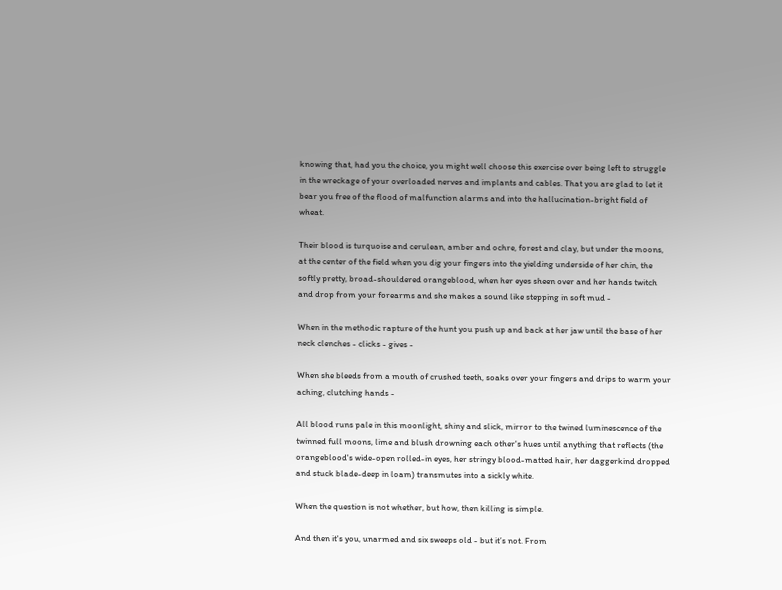knowing that, had you the choice, you might well choose this exercise over being left to struggle in the wreckage of your overloaded nerves and implants and cables. That you are glad to let it bear you free of the flood of malfunction alarms and into the hallucination-bright field of wheat.

Their blood is turquoise and cerulean, amber and ochre, forest and clay, but under the moons, at the center of the field when you dig your fingers into the yielding underside of her chin, the softly pretty, broad-shouldered orangeblood, when her eyes sheen over and her hands twitch and drop from your forearms and she makes a sound like stepping in soft mud -

When in the methodic rapture of the hunt you push up and back at her jaw until the base of her neck clenches - clicks - gives -

When she bleeds from a mouth of crushed teeth, soaks over your fingers and drips to warm your aching, clutching hands -

All blood runs pale in this moonlight, shiny and slick, mirror to the twined luminescence of the twinned full moons, lime and blush drowning each other's hues until anything that reflects (the orangeblood's wide-open rolled-in eyes, her stringy blood-matted hair, her daggerkind dropped and stuck blade-deep in loam) transmutes into a sickly white.

When the question is not whether, but how, then killing is simple.

And then it's you, unarmed and six sweeps old - but it’s not. From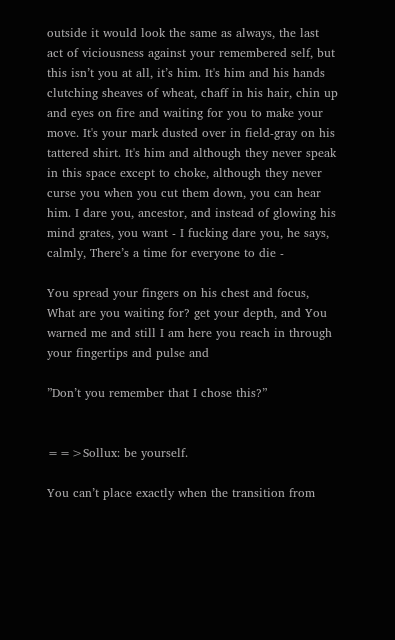outside it would look the same as always, the last act of viciousness against your remembered self, but this isn’t you at all, it’s him. It's him and his hands clutching sheaves of wheat, chaff in his hair, chin up and eyes on fire and waiting for you to make your move. It's your mark dusted over in field-gray on his tattered shirt. It's him and although they never speak in this space except to choke, although they never curse you when you cut them down, you can hear him. I dare you, ancestor, and instead of glowing his mind grates, you want - I fucking dare you, he says, calmly, There’s a time for everyone to die -

You spread your fingers on his chest and focus, What are you waiting for? get your depth, and You warned me and still I am here you reach in through your fingertips and pulse and

”Don’t you remember that I chose this?”


==>Sollux: be yourself.

You can’t place exactly when the transition from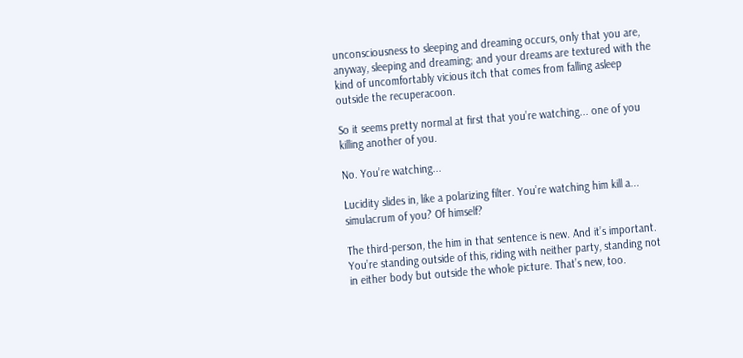unconsciousness to sleeping and dreaming occurs, only that you are, anyway, sleeping and dreaming; and your dreams are textured with the kind of uncomfortably vicious itch that comes from falling asleep outside the recuperacoon.

So it seems pretty normal at first that you’re watching... one of you killing another of you.

No. You’re watching...

Lucidity slides in, like a polarizing filter. You’re watching him kill a... simulacrum of you? Of himself?

The third-person, the him in that sentence is new. And it’s important. You’re standing outside of this, riding with neither party, standing not in either body but outside the whole picture. That’s new, too.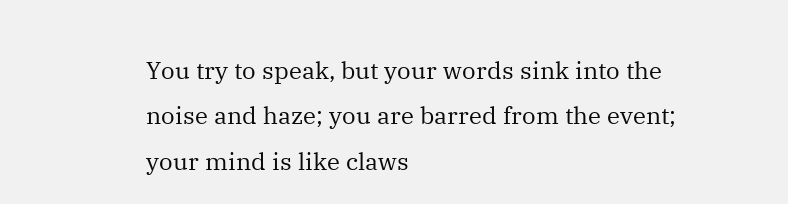You try to speak, but your words sink into the noise and haze; you are barred from the event; your mind is like claws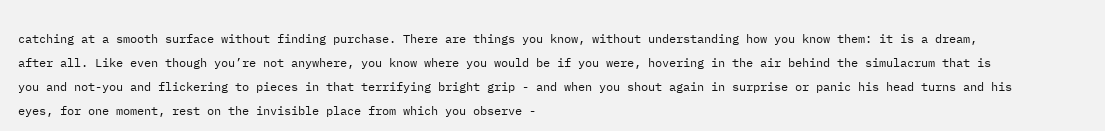catching at a smooth surface without finding purchase. There are things you know, without understanding how you know them: it is a dream, after all. Like even though you’re not anywhere, you know where you would be if you were, hovering in the air behind the simulacrum that is you and not-you and flickering to pieces in that terrifying bright grip - and when you shout again in surprise or panic his head turns and his eyes, for one moment, rest on the invisible place from which you observe -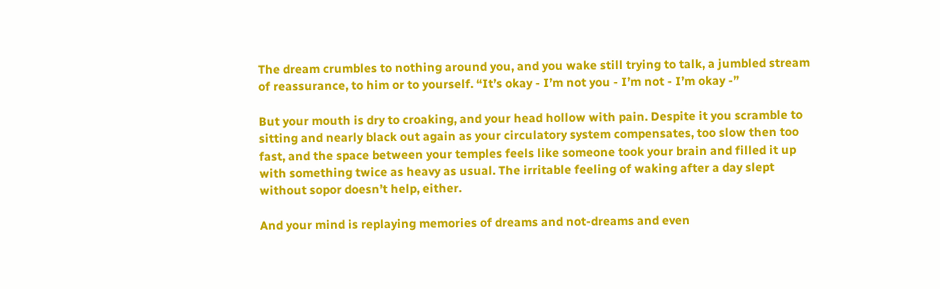The dream crumbles to nothing around you, and you wake still trying to talk, a jumbled stream of reassurance, to him or to yourself. “It’s okay - I’m not you - I’m not - I’m okay -”

But your mouth is dry to croaking, and your head hollow with pain. Despite it you scramble to sitting and nearly black out again as your circulatory system compensates, too slow then too fast, and the space between your temples feels like someone took your brain and filled it up with something twice as heavy as usual. The irritable feeling of waking after a day slept without sopor doesn’t help, either.

And your mind is replaying memories of dreams and not-dreams and even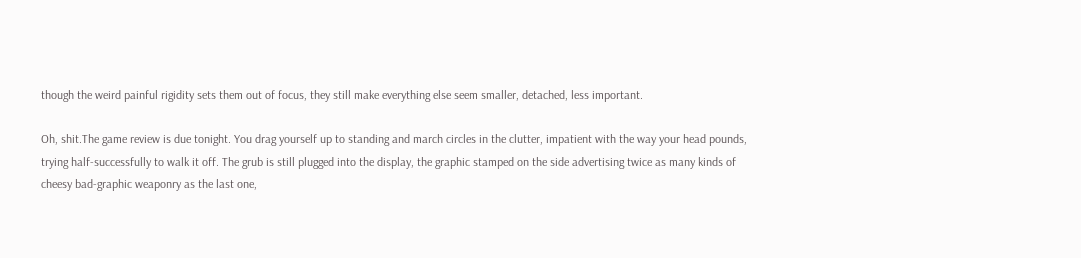though the weird painful rigidity sets them out of focus, they still make everything else seem smaller, detached, less important.

Oh, shit.The game review is due tonight. You drag yourself up to standing and march circles in the clutter, impatient with the way your head pounds, trying half-successfully to walk it off. The grub is still plugged into the display, the graphic stamped on the side advertising twice as many kinds of cheesy bad-graphic weaponry as the last one,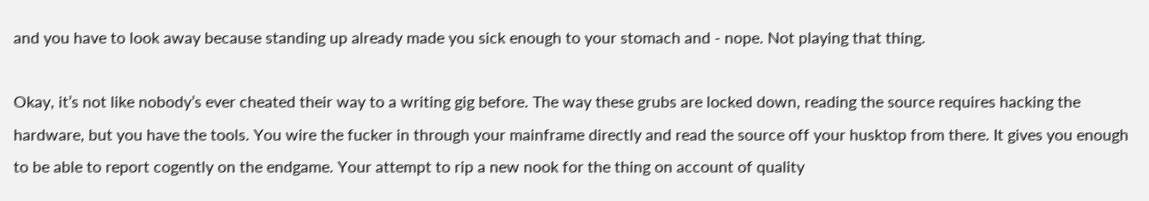and you have to look away because standing up already made you sick enough to your stomach and - nope. Not playing that thing.

Okay, it’s not like nobody’s ever cheated their way to a writing gig before. The way these grubs are locked down, reading the source requires hacking the hardware, but you have the tools. You wire the fucker in through your mainframe directly and read the source off your husktop from there. It gives you enough to be able to report cogently on the endgame. Your attempt to rip a new nook for the thing on account of quality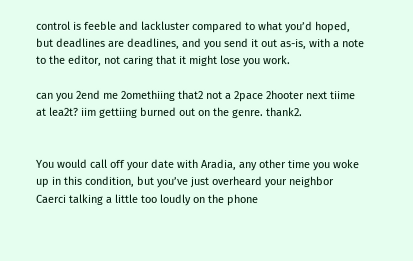control is feeble and lackluster compared to what you’d hoped, but deadlines are deadlines, and you send it out as-is, with a note to the editor, not caring that it might lose you work.

can you 2end me 2omethiing that2 not a 2pace 2hooter next tiime at lea2t? iim gettiing burned out on the genre. thank2.


You would call off your date with Aradia, any other time you woke up in this condition, but you’ve just overheard your neighbor Caerci talking a little too loudly on the phone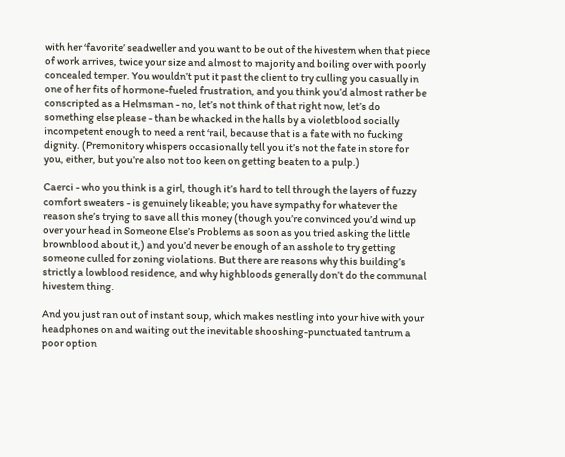with her ‘favorite’ seadweller and you want to be out of the hivestem when that piece of work arrives, twice your size and almost to majority and boiling over with poorly concealed temper. You wouldn’t put it past the client to try culling you casually in one of her fits of hormone-fueled frustration, and you think you’d almost rather be conscripted as a Helmsman - no, let’s not think of that right now, let’s do something else please - than be whacked in the halls by a violetblood socially incompetent enough to need a rent ‘rail, because that is a fate with no fucking dignity. (Premonitory whispers occasionally tell you it’s not the fate in store for you, either, but you’re also not too keen on getting beaten to a pulp.)

Caerci - who you think is a girl, though it’s hard to tell through the layers of fuzzy comfort sweaters - is genuinely likeable; you have sympathy for whatever the reason she’s trying to save all this money (though you’re convinced you’d wind up over your head in Someone Else’s Problems as soon as you tried asking the little brownblood about it,) and you’d never be enough of an asshole to try getting someone culled for zoning violations. But there are reasons why this building’s strictly a lowblood residence, and why highbloods generally don’t do the communal hivestem thing.

And you just ran out of instant soup, which makes nestling into your hive with your headphones on and waiting out the inevitable shooshing-punctuated tantrum a poor option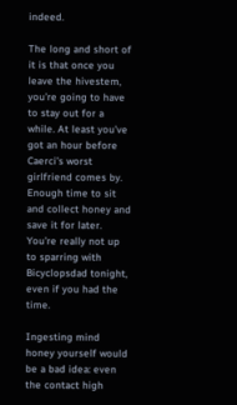indeed.

The long and short of it is that once you leave the hivestem, you’re going to have to stay out for a while. At least you’ve got an hour before Caerci’s worst girlfriend comes by. Enough time to sit and collect honey and save it for later. You’re really not up to sparring with Bicyclopsdad tonight, even if you had the time.

Ingesting mind honey yourself would be a bad idea: even the contact high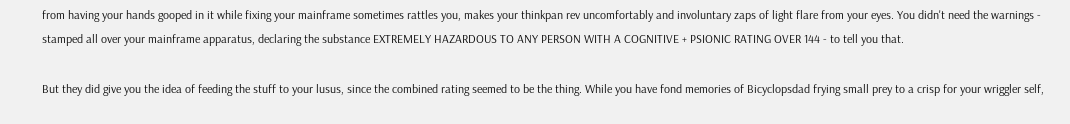from having your hands gooped in it while fixing your mainframe sometimes rattles you, makes your thinkpan rev uncomfortably and involuntary zaps of light flare from your eyes. You didn't need the warnings - stamped all over your mainframe apparatus, declaring the substance EXTREMELY HAZARDOUS TO ANY PERSON WITH A COGNITIVE + PSIONIC RATING OVER 144 - to tell you that.

But they did give you the idea of feeding the stuff to your lusus, since the combined rating seemed to be the thing. While you have fond memories of Bicyclopsdad frying small prey to a crisp for your wriggler self,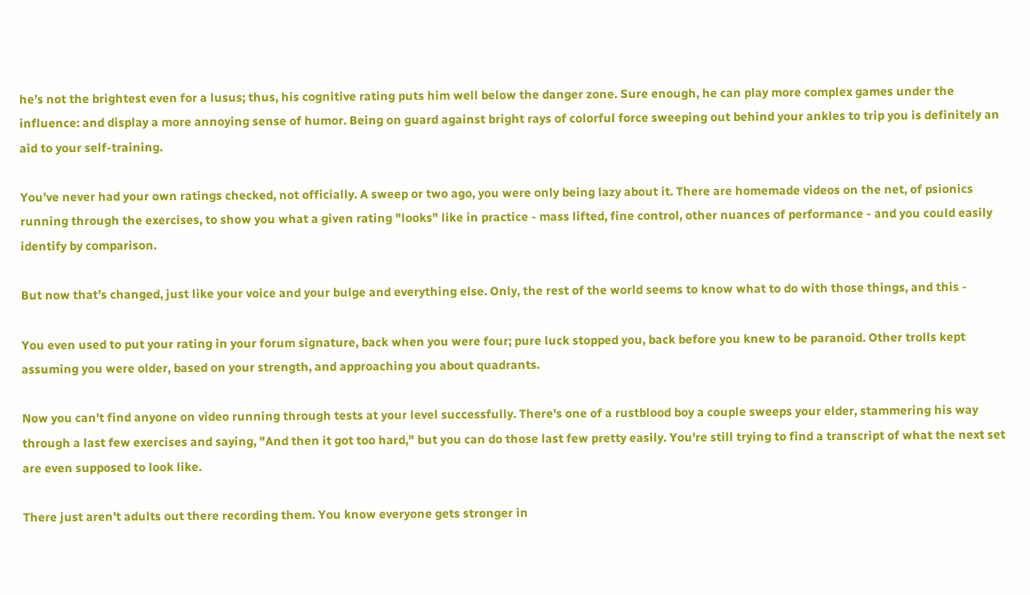he’s not the brightest even for a lusus; thus, his cognitive rating puts him well below the danger zone. Sure enough, he can play more complex games under the influence: and display a more annoying sense of humor. Being on guard against bright rays of colorful force sweeping out behind your ankles to trip you is definitely an aid to your self-training.

You’ve never had your own ratings checked, not officially. A sweep or two ago, you were only being lazy about it. There are homemade videos on the net, of psionics running through the exercises, to show you what a given rating "looks" like in practice - mass lifted, fine control, other nuances of performance - and you could easily identify by comparison.

But now that’s changed, just like your voice and your bulge and everything else. Only, the rest of the world seems to know what to do with those things, and this -

You even used to put your rating in your forum signature, back when you were four; pure luck stopped you, back before you knew to be paranoid. Other trolls kept assuming you were older, based on your strength, and approaching you about quadrants.

Now you can't find anyone on video running through tests at your level successfully. There's one of a rustblood boy a couple sweeps your elder, stammering his way through a last few exercises and saying, "And then it got too hard," but you can do those last few pretty easily. You're still trying to find a transcript of what the next set are even supposed to look like.

There just aren't adults out there recording them. You know everyone gets stronger in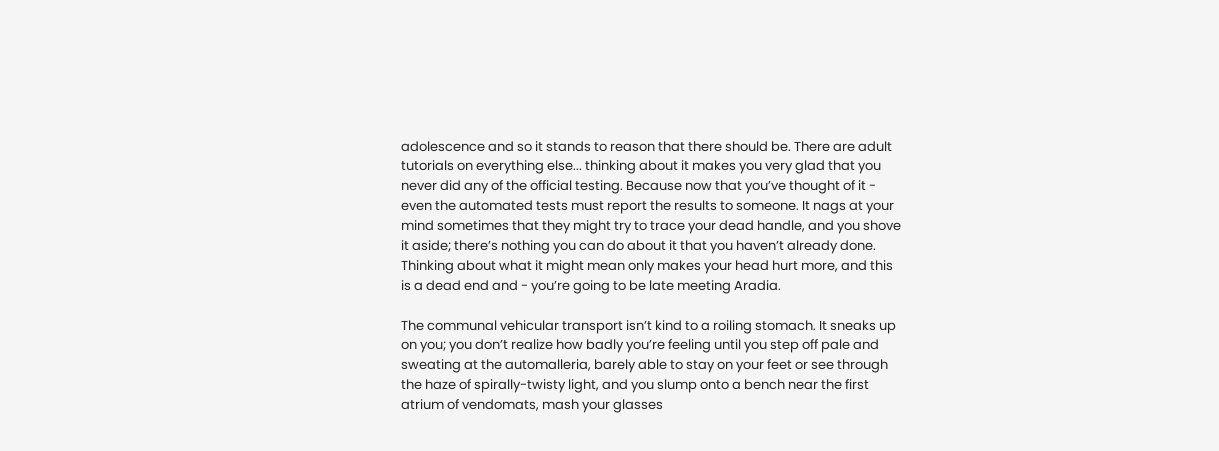adolescence and so it stands to reason that there should be. There are adult tutorials on everything else... thinking about it makes you very glad that you never did any of the official testing. Because now that you’ve thought of it - even the automated tests must report the results to someone. It nags at your mind sometimes that they might try to trace your dead handle, and you shove it aside; there’s nothing you can do about it that you haven’t already done. Thinking about what it might mean only makes your head hurt more, and this is a dead end and - you’re going to be late meeting Aradia.

The communal vehicular transport isn’t kind to a roiling stomach. It sneaks up on you; you don’t realize how badly you’re feeling until you step off pale and sweating at the automalleria, barely able to stay on your feet or see through the haze of spirally-twisty light, and you slump onto a bench near the first atrium of vendomats, mash your glasses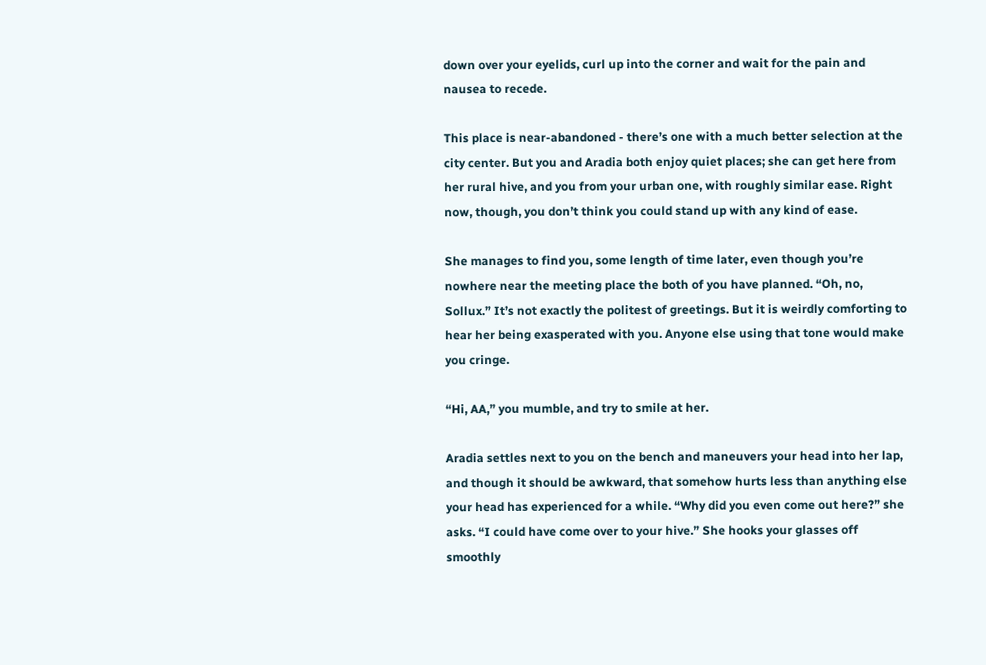down over your eyelids, curl up into the corner and wait for the pain and nausea to recede.

This place is near-abandoned - there’s one with a much better selection at the city center. But you and Aradia both enjoy quiet places; she can get here from her rural hive, and you from your urban one, with roughly similar ease. Right now, though, you don’t think you could stand up with any kind of ease.

She manages to find you, some length of time later, even though you’re nowhere near the meeting place the both of you have planned. “Oh, no, Sollux.” It’s not exactly the politest of greetings. But it is weirdly comforting to hear her being exasperated with you. Anyone else using that tone would make you cringe.

“Hi, AA,” you mumble, and try to smile at her.

Aradia settles next to you on the bench and maneuvers your head into her lap, and though it should be awkward, that somehow hurts less than anything else your head has experienced for a while. “Why did you even come out here?” she asks. “I could have come over to your hive.” She hooks your glasses off smoothly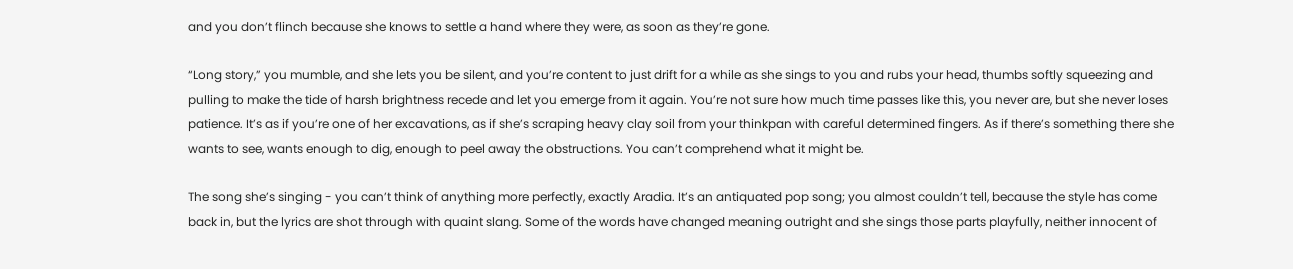and you don’t flinch because she knows to settle a hand where they were, as soon as they’re gone.

“Long story,” you mumble, and she lets you be silent, and you’re content to just drift for a while as she sings to you and rubs your head, thumbs softly squeezing and pulling to make the tide of harsh brightness recede and let you emerge from it again. You’re not sure how much time passes like this, you never are, but she never loses patience. It’s as if you’re one of her excavations, as if she’s scraping heavy clay soil from your thinkpan with careful determined fingers. As if there’s something there she wants to see, wants enough to dig, enough to peel away the obstructions. You can’t comprehend what it might be.

The song she’s singing - you can’t think of anything more perfectly, exactly Aradia. It’s an antiquated pop song; you almost couldn’t tell, because the style has come back in, but the lyrics are shot through with quaint slang. Some of the words have changed meaning outright and she sings those parts playfully, neither innocent of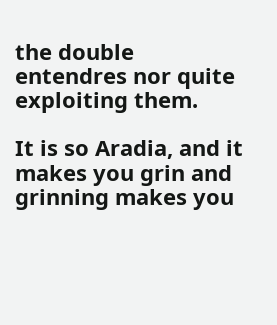the double entendres nor quite exploiting them.

It is so Aradia, and it makes you grin and grinning makes you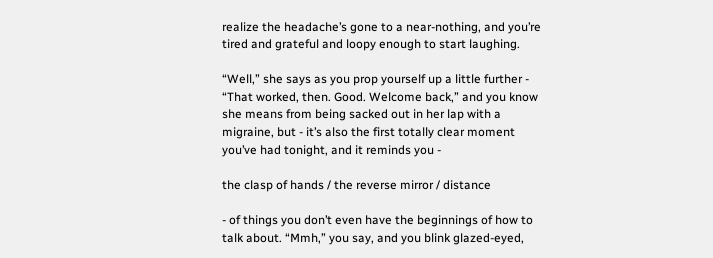realize the headache’s gone to a near-nothing, and you’re tired and grateful and loopy enough to start laughing.

“Well,” she says as you prop yourself up a little further - “That worked, then. Good. Welcome back,” and you know she means from being sacked out in her lap with a migraine, but - it’s also the first totally clear moment you’ve had tonight, and it reminds you -

the clasp of hands / the reverse mirror / distance

- of things you don’t even have the beginnings of how to talk about. “Mmh,” you say, and you blink glazed-eyed,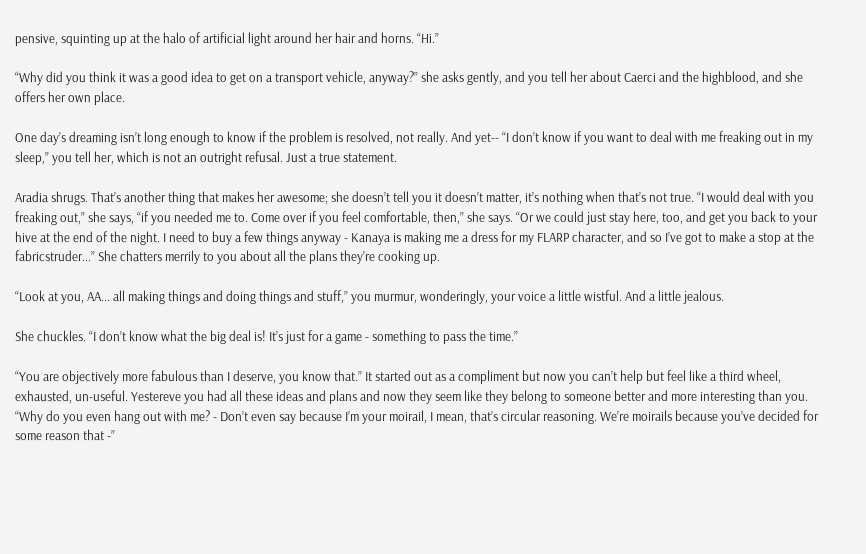pensive, squinting up at the halo of artificial light around her hair and horns. “Hi.”

“Why did you think it was a good idea to get on a transport vehicle, anyway?” she asks gently, and you tell her about Caerci and the highblood, and she offers her own place.

One day’s dreaming isn’t long enough to know if the problem is resolved, not really. And yet-- “I don’t know if you want to deal with me freaking out in my sleep,” you tell her, which is not an outright refusal. Just a true statement.

Aradia shrugs. That’s another thing that makes her awesome; she doesn’t tell you it doesn’t matter, it’s nothing when that’s not true. “I would deal with you freaking out,” she says, “if you needed me to. Come over if you feel comfortable, then,” she says. “Or we could just stay here, too, and get you back to your hive at the end of the night. I need to buy a few things anyway - Kanaya is making me a dress for my FLARP character, and so I’ve got to make a stop at the fabricstruder...” She chatters merrily to you about all the plans they’re cooking up.

“Look at you, AA... all making things and doing things and stuff,” you murmur, wonderingly, your voice a little wistful. And a little jealous.

She chuckles. “I don’t know what the big deal is! It’s just for a game - something to pass the time.”

“You are objectively more fabulous than I deserve, you know that.” It started out as a compliment but now you can’t help but feel like a third wheel, exhausted, un-useful. Yestereve you had all these ideas and plans and now they seem like they belong to someone better and more interesting than you. “Why do you even hang out with me? - Don’t even say because I’m your moirail, I mean, that’s circular reasoning. We’re moirails because you’ve decided for some reason that -”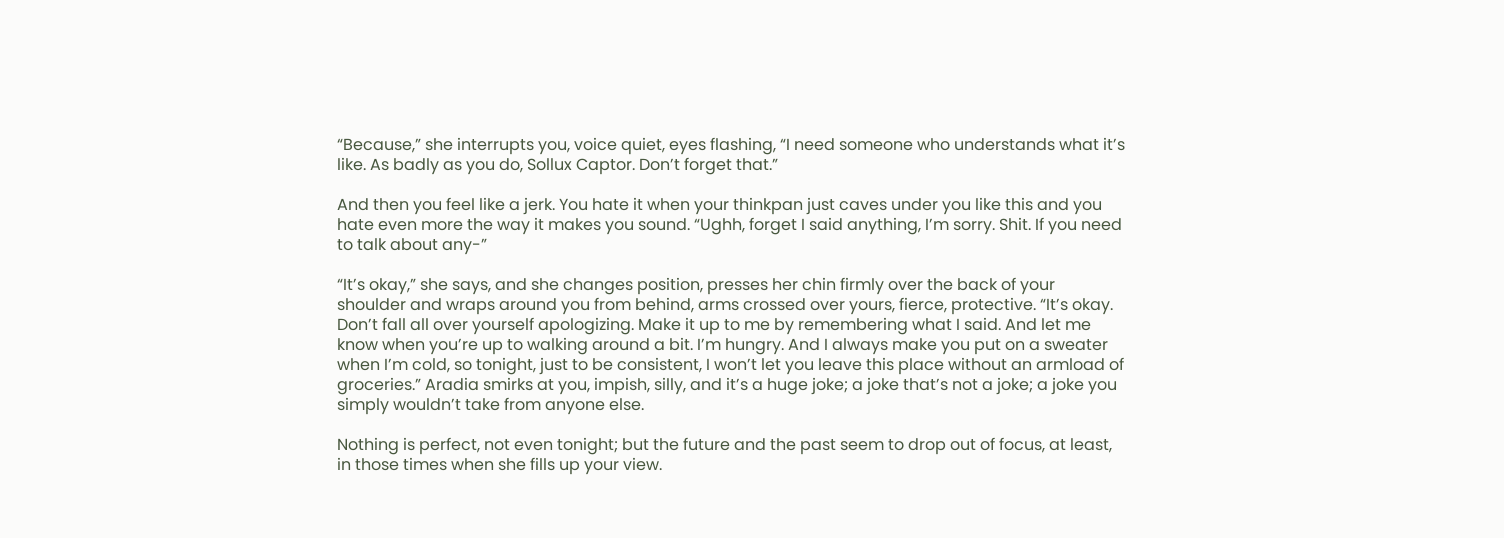“Because,” she interrupts you, voice quiet, eyes flashing, “I need someone who understands what it’s like. As badly as you do, Sollux Captor. Don’t forget that.”

And then you feel like a jerk. You hate it when your thinkpan just caves under you like this and you hate even more the way it makes you sound. “Ughh, forget I said anything, I’m sorry. Shit. If you need to talk about any-”

“It’s okay,” she says, and she changes position, presses her chin firmly over the back of your shoulder and wraps around you from behind, arms crossed over yours, fierce, protective. “It’s okay. Don’t fall all over yourself apologizing. Make it up to me by remembering what I said. And let me know when you’re up to walking around a bit. I’m hungry. And I always make you put on a sweater when I’m cold, so tonight, just to be consistent, I won’t let you leave this place without an armload of groceries.” Aradia smirks at you, impish, silly, and it’s a huge joke; a joke that’s not a joke; a joke you simply wouldn’t take from anyone else.

Nothing is perfect, not even tonight; but the future and the past seem to drop out of focus, at least, in those times when she fills up your view.